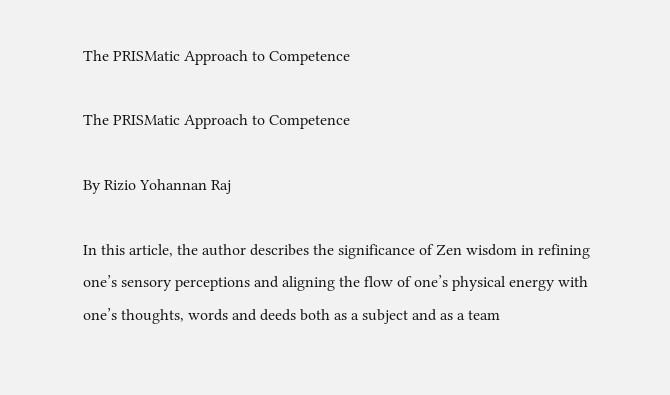The PRISMatic Approach to Competence

The PRISMatic Approach to Competence

By Rizio Yohannan Raj

In this article, the author describes the significance of Zen wisdom in refining one’s sensory perceptions and aligning the flow of one’s physical energy with one’s thoughts, words and deeds both as a subject and as a team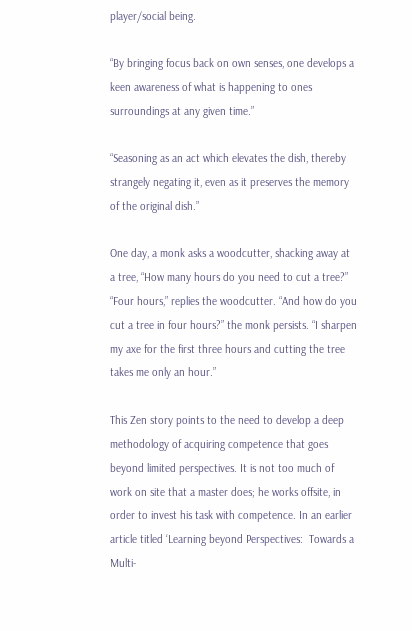player/social being.

“By bringing focus back on own senses, one develops a keen awareness of what is happening to ones surroundings at any given time.”

“Seasoning as an act which elevates the dish, thereby strangely negating it, even as it preserves the memory of the original dish.”

One day, a monk asks a woodcutter, shacking away at a tree, “How many hours do you need to cut a tree?” “Four hours,” replies the woodcutter. “And how do you cut a tree in four hours?” the monk persists. “I sharpen my axe for the first three hours and cutting the tree takes me only an hour.”

This Zen story points to the need to develop a deep methodology of acquiring competence that goes beyond limited perspectives. It is not too much of work on site that a master does; he works offsite, in order to invest his task with competence. In an earlier article titled ‘Learning beyond Perspectives:  Towards a Multi-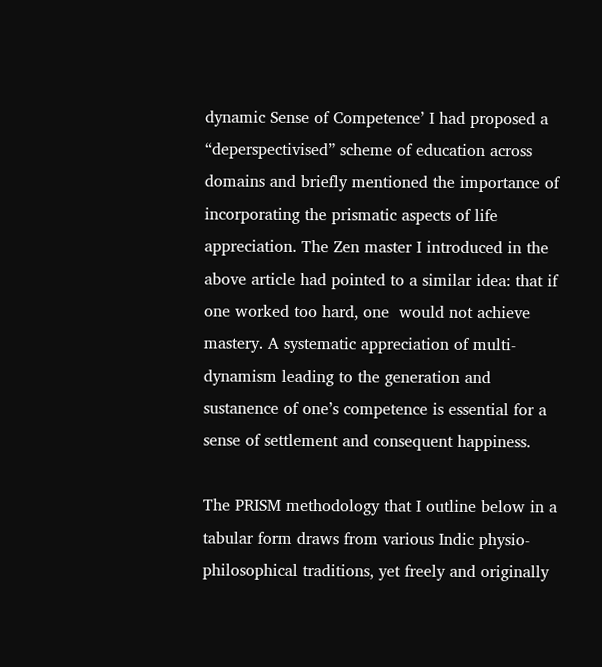dynamic Sense of Competence’ I had proposed a “deperspectivised” scheme of education across domains and briefly mentioned the importance of incorporating the prismatic aspects of life appreciation. The Zen master I introduced in the above article had pointed to a similar idea: that if one worked too hard, one  would not achieve mastery. A systematic appreciation of multi-dynamism leading to the generation and sustanence of one’s competence is essential for a sense of settlement and consequent happiness.

The PRISM methodology that I outline below in a tabular form draws from various Indic physio-philosophical traditions, yet freely and originally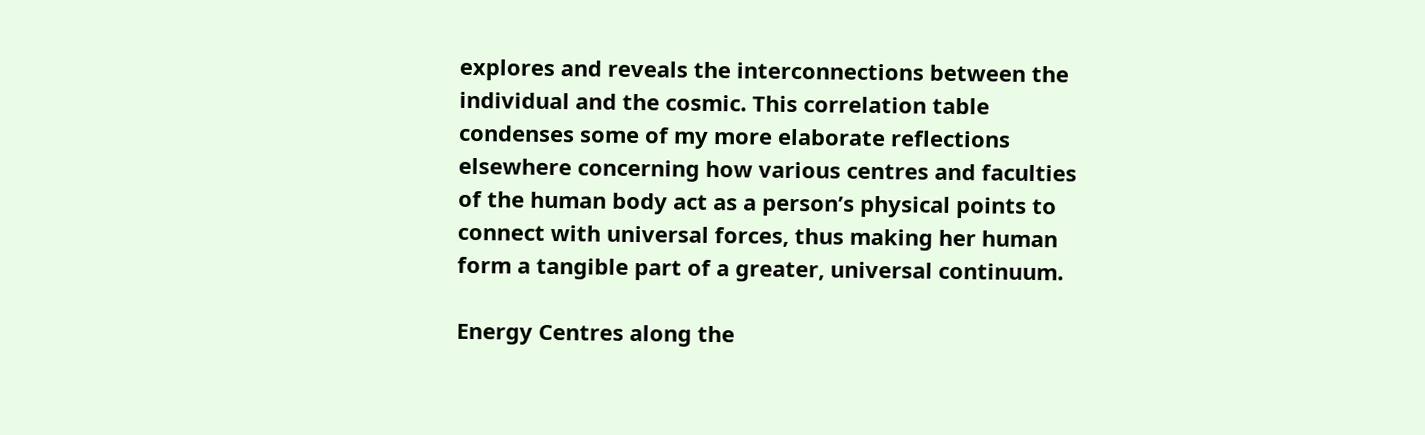explores and reveals the interconnections between the individual and the cosmic. This correlation table condenses some of my more elaborate reflections elsewhere concerning how various centres and faculties of the human body act as a person’s physical points to connect with universal forces, thus making her human form a tangible part of a greater, universal continuum.

Energy Centres along the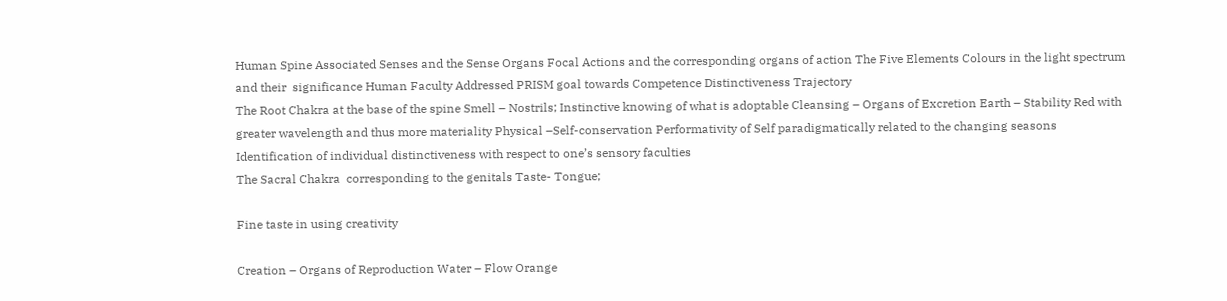Human Spine Associated Senses and the Sense Organs Focal Actions and the corresponding organs of action The Five Elements Colours in the light spectrum and their  significance Human Faculty Addressed PRISM goal towards Competence Distinctiveness Trajectory
The Root Chakra at the base of the spine Smell – Nostrils; Instinctive knowing of what is adoptable Cleansing – Organs of Excretion Earth – Stability Red with greater wavelength and thus more materiality Physical –Self-conservation Performativity of Self paradigmatically related to the changing seasons Identification of individual distinctiveness with respect to one’s sensory faculties
The Sacral Chakra  corresponding to the genitals Taste- Tongue;

Fine taste in using creativity

Creation – Organs of Reproduction Water – Flow Orange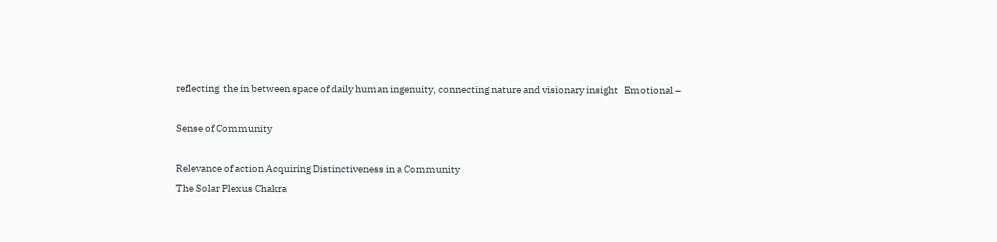reflecting  the in between space of daily human ingenuity, connecting nature and visionary insight   Emotional –

Sense of Community

Relevance of action Acquiring Distinctiveness in a Community
The Solar Plexus Chakra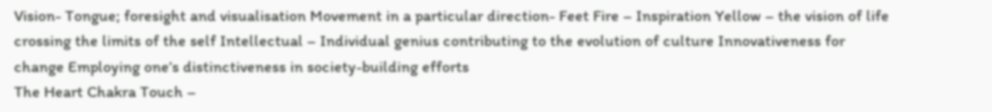Vision- Tongue; foresight and visualisation Movement in a particular direction- Feet Fire – Inspiration Yellow – the vision of life crossing the limits of the self Intellectual – Individual genius contributing to the evolution of culture Innovativeness for change Employing one’s distinctiveness in society-building efforts
The Heart Chakra Touch –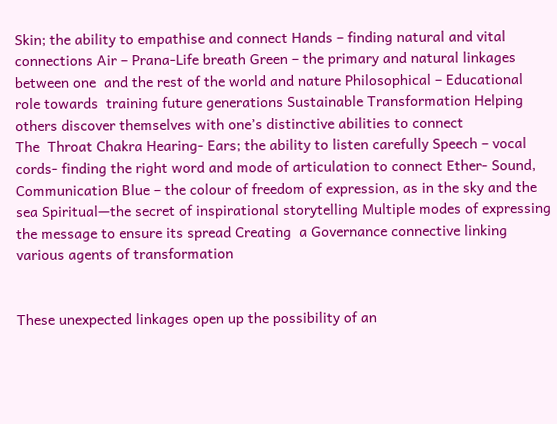Skin; the ability to empathise and connect Hands – finding natural and vital connections Air – Prana-Life breath Green – the primary and natural linkages between one  and the rest of the world and nature Philosophical – Educational role towards  training future generations Sustainable Transformation Helping others discover themselves with one’s distinctive abilities to connect
The  Throat Chakra Hearing- Ears; the ability to listen carefully Speech – vocal cords- finding the right word and mode of articulation to connect Ether- Sound, Communication Blue – the colour of freedom of expression, as in the sky and the sea Spiritual—the secret of inspirational storytelling Multiple modes of expressing the message to ensure its spread Creating  a Governance connective linking various agents of transformation


These unexpected linkages open up the possibility of an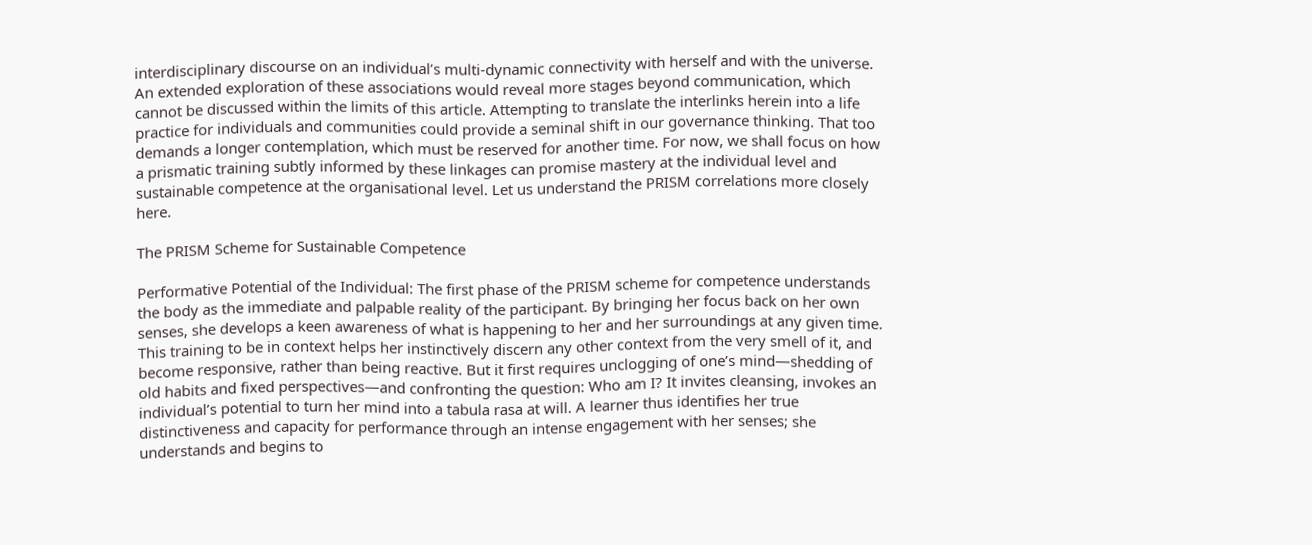interdisciplinary discourse on an individual’s multi-dynamic connectivity with herself and with the universe. An extended exploration of these associations would reveal more stages beyond communication, which cannot be discussed within the limits of this article. Attempting to translate the interlinks herein into a life practice for individuals and communities could provide a seminal shift in our governance thinking. That too demands a longer contemplation, which must be reserved for another time. For now, we shall focus on how a prismatic training subtly informed by these linkages can promise mastery at the individual level and sustainable competence at the organisational level. Let us understand the PRISM correlations more closely here.

The PRISM Scheme for Sustainable Competence

Performative Potential of the Individual: The first phase of the PRISM scheme for competence understands the body as the immediate and palpable reality of the participant. By bringing her focus back on her own senses, she develops a keen awareness of what is happening to her and her surroundings at any given time. This training to be in context helps her instinctively discern any other context from the very smell of it, and become responsive, rather than being reactive. But it first requires unclogging of one’s mind—shedding of old habits and fixed perspectives—and confronting the question: Who am I? It invites cleansing, invokes an individual’s potential to turn her mind into a tabula rasa at will. A learner thus identifies her true distinctiveness and capacity for performance through an intense engagement with her senses; she understands and begins to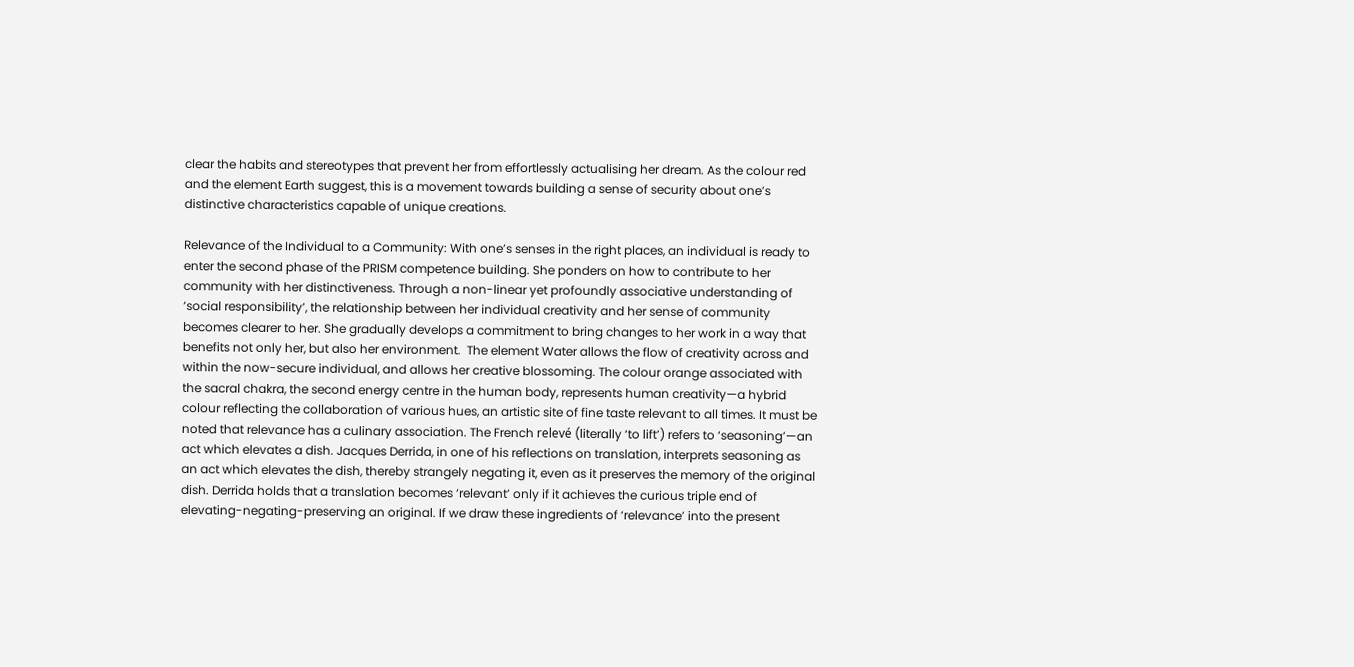clear the habits and stereotypes that prevent her from effortlessly actualising her dream. As the colour red and the element Earth suggest, this is a movement towards building a sense of security about one’s distinctive characteristics capable of unique creations.

Relevance of the Individual to a Community: With one’s senses in the right places, an individual is ready to enter the second phase of the PRISM competence building. She ponders on how to contribute to her community with her distinctiveness. Through a non-linear yet profoundly associative understanding of ‘social responsibility’, the relationship between her individual creativity and her sense of community becomes clearer to her. She gradually develops a commitment to bring changes to her work in a way that benefits not only her, but also her environment.  The element Water allows the flow of creativity across and within the now-secure individual, and allows her creative blossoming. The colour orange associated with the sacral chakra, the second energy centre in the human body, represents human creativity—a hybrid colour reflecting the collaboration of various hues, an artistic site of fine taste relevant to all times. It must be noted that relevance has a culinary association. The French relevé (literally ‘to lift’) refers to ‘seasoning’—an act which elevates a dish. Jacques Derrida, in one of his reflections on translation, interprets seasoning as an act which elevates the dish, thereby strangely negating it, even as it preserves the memory of the original dish. Derrida holds that a translation becomes ‘relevant’ only if it achieves the curious triple end of elevating-negating-preserving an original. If we draw these ingredients of ‘relevance’ into the present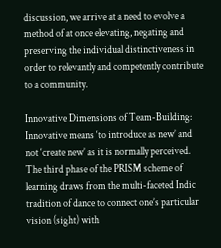discussion, we arrive at a need to evolve a method of at once elevating, negating and preserving the individual distinctiveness in order to relevantly and competently contribute to a community.

Innovative Dimensions of Team-Building: Innovative means ‘to introduce as new’ and not ‘create new’ as it is normally perceived. The third phase of the PRISM scheme of learning draws from the multi-faceted Indic tradition of dance to connect one’s particular vision (sight) with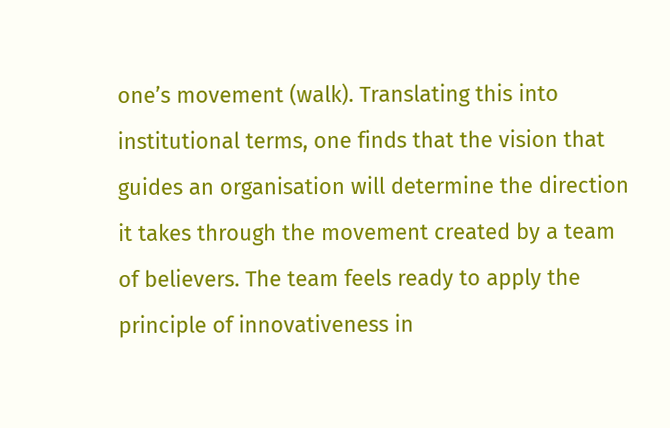one’s movement (walk). Translating this into institutional terms, one finds that the vision that guides an organisation will determine the direction it takes through the movement created by a team of believers. The team feels ready to apply the principle of innovativeness in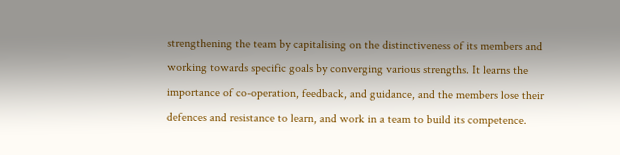strengthening the team by capitalising on the distinctiveness of its members and working towards specific goals by converging various strengths. It learns the importance of co-operation, feedback, and guidance, and the members lose their defences and resistance to learn, and work in a team to build its competence.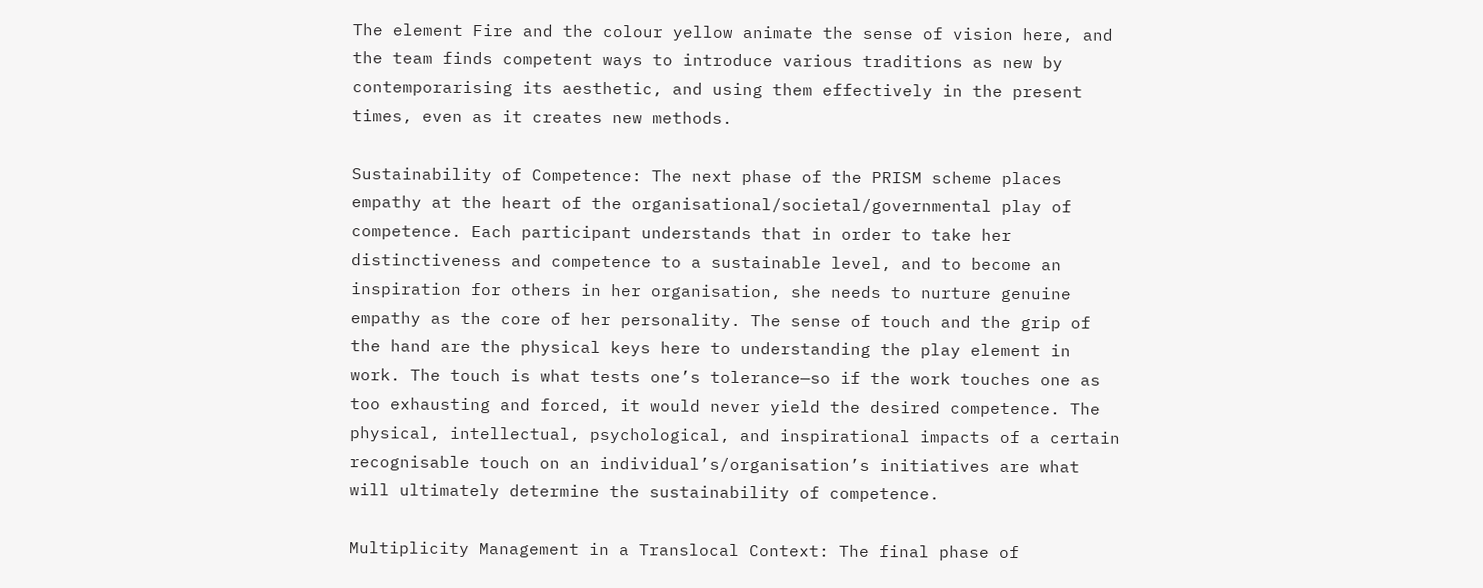The element Fire and the colour yellow animate the sense of vision here, and the team finds competent ways to introduce various traditions as new by contemporarising its aesthetic, and using them effectively in the present times, even as it creates new methods.

Sustainability of Competence: The next phase of the PRISM scheme places empathy at the heart of the organisational/societal/governmental play of competence. Each participant understands that in order to take her distinctiveness and competence to a sustainable level, and to become an inspiration for others in her organisation, she needs to nurture genuine empathy as the core of her personality. The sense of touch and the grip of the hand are the physical keys here to understanding the play element in work. The touch is what tests one’s tolerance—so if the work touches one as too exhausting and forced, it would never yield the desired competence. The physical, intellectual, psychological, and inspirational impacts of a certain recognisable touch on an individual’s/organisation’s initiatives are what will ultimately determine the sustainability of competence.

Multiplicity Management in a Translocal Context: The final phase of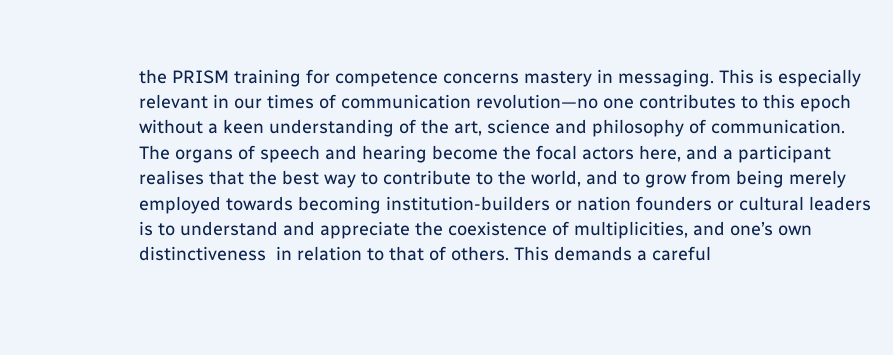the PRISM training for competence concerns mastery in messaging. This is especially relevant in our times of communication revolution—no one contributes to this epoch without a keen understanding of the art, science and philosophy of communication. The organs of speech and hearing become the focal actors here, and a participant realises that the best way to contribute to the world, and to grow from being merely employed towards becoming institution-builders or nation founders or cultural leaders is to understand and appreciate the coexistence of multiplicities, and one’s own distinctiveness  in relation to that of others. This demands a careful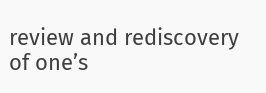review and rediscovery of one’s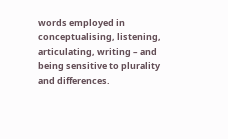words employed in conceptualising, listening, articulating, writing – and being sensitive to plurality and differences.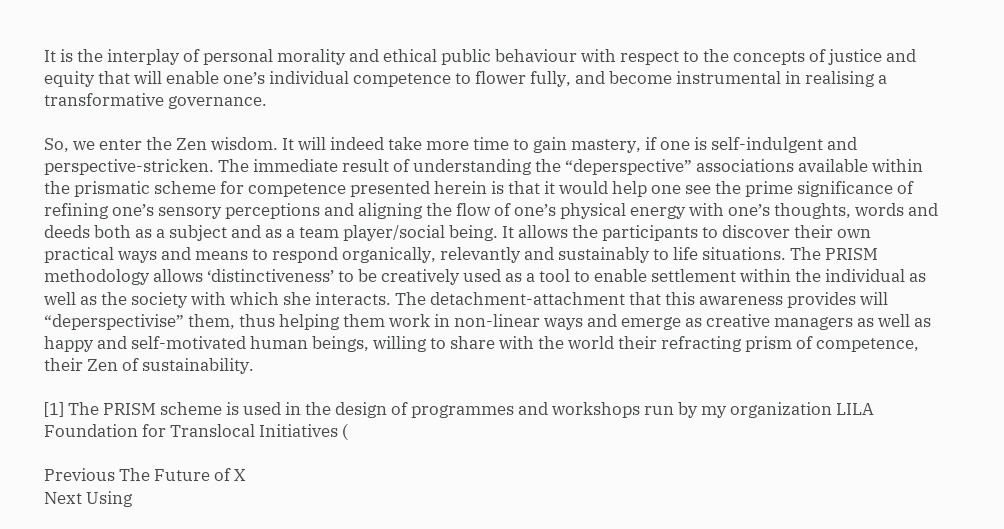It is the interplay of personal morality and ethical public behaviour with respect to the concepts of justice and equity that will enable one’s individual competence to flower fully, and become instrumental in realising a transformative governance.

So, we enter the Zen wisdom. It will indeed take more time to gain mastery, if one is self-indulgent and perspective-stricken. The immediate result of understanding the “deperspective” associations available within the prismatic scheme for competence presented herein is that it would help one see the prime significance of refining one’s sensory perceptions and aligning the flow of one’s physical energy with one’s thoughts, words and deeds both as a subject and as a team player/social being. It allows the participants to discover their own practical ways and means to respond organically, relevantly and sustainably to life situations. The PRISM methodology allows ‘distinctiveness’ to be creatively used as a tool to enable settlement within the individual as well as the society with which she interacts. The detachment-attachment that this awareness provides will “deperspectivise” them, thus helping them work in non-linear ways and emerge as creative managers as well as happy and self-motivated human beings, willing to share with the world their refracting prism of competence, their Zen of sustainability.

[1] The PRISM scheme is used in the design of programmes and workshops run by my organization LILA Foundation for Translocal Initiatives (

Previous The Future of X
Next Using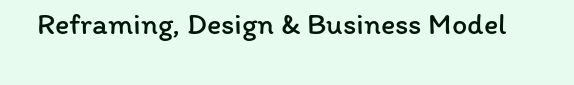Reframing, Design & Business Model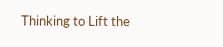Thinking to Lift the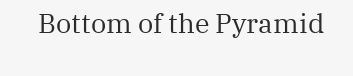Bottom of the Pyramid